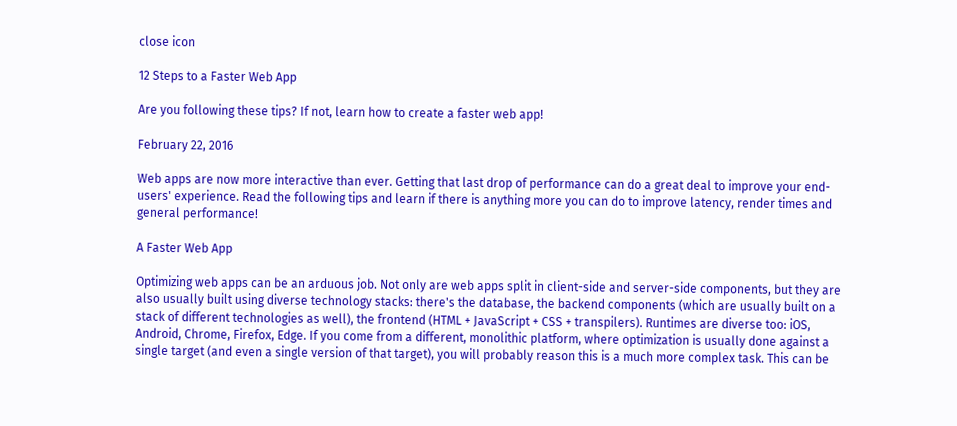close icon

12 Steps to a Faster Web App

Are you following these tips? If not, learn how to create a faster web app!

February 22, 2016

Web apps are now more interactive than ever. Getting that last drop of performance can do a great deal to improve your end-users' experience. Read the following tips and learn if there is anything more you can do to improve latency, render times and general performance!

A Faster Web App

Optimizing web apps can be an arduous job. Not only are web apps split in client-side and server-side components, but they are also usually built using diverse technology stacks: there's the database, the backend components (which are usually built on a stack of different technologies as well), the frontend (HTML + JavaScript + CSS + transpilers). Runtimes are diverse too: iOS, Android, Chrome, Firefox, Edge. If you come from a different, monolithic platform, where optimization is usually done against a single target (and even a single version of that target), you will probably reason this is a much more complex task. This can be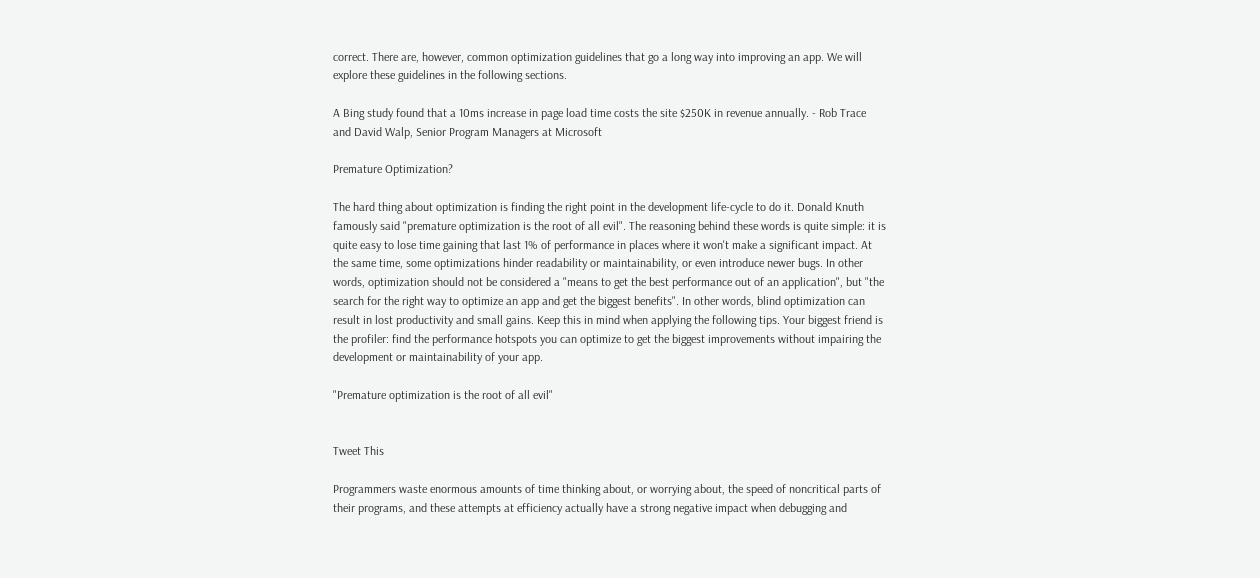correct. There are, however, common optimization guidelines that go a long way into improving an app. We will explore these guidelines in the following sections.

A Bing study found that a 10ms increase in page load time costs the site $250K in revenue annually. - Rob Trace and David Walp, Senior Program Managers at Microsoft

Premature Optimization?

The hard thing about optimization is finding the right point in the development life-cycle to do it. Donald Knuth famously said "premature optimization is the root of all evil". The reasoning behind these words is quite simple: it is quite easy to lose time gaining that last 1% of performance in places where it won't make a significant impact. At the same time, some optimizations hinder readability or maintainability, or even introduce newer bugs. In other words, optimization should not be considered a "means to get the best performance out of an application", but "the search for the right way to optimize an app and get the biggest benefits". In other words, blind optimization can result in lost productivity and small gains. Keep this in mind when applying the following tips. Your biggest friend is the profiler: find the performance hotspots you can optimize to get the biggest improvements without impairing the development or maintainability of your app.

"Premature optimization is the root of all evil"


Tweet This

Programmers waste enormous amounts of time thinking about, or worrying about, the speed of noncritical parts of their programs, and these attempts at efficiency actually have a strong negative impact when debugging and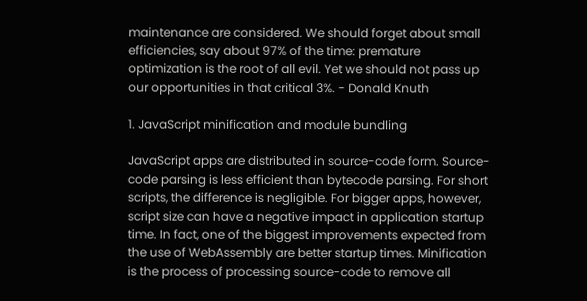maintenance are considered. We should forget about small efficiencies, say about 97% of the time: premature optimization is the root of all evil. Yet we should not pass up our opportunities in that critical 3%. - Donald Knuth

1. JavaScript minification and module bundling

JavaScript apps are distributed in source-code form. Source-code parsing is less efficient than bytecode parsing. For short scripts, the difference is negligible. For bigger apps, however, script size can have a negative impact in application startup time. In fact, one of the biggest improvements expected from the use of WebAssembly are better startup times. Minification is the process of processing source-code to remove all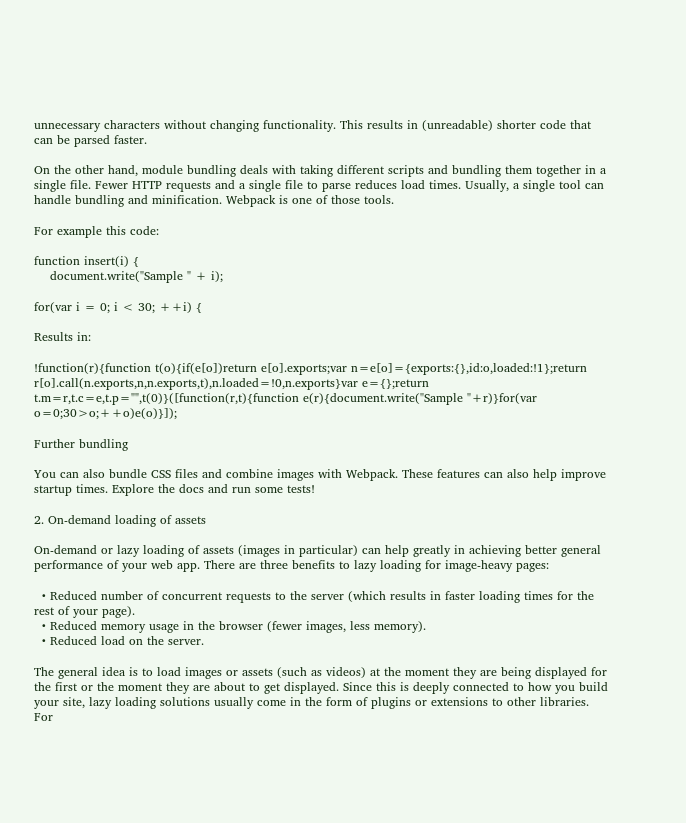unnecessary characters without changing functionality. This results in (unreadable) shorter code that can be parsed faster.

On the other hand, module bundling deals with taking different scripts and bundling them together in a single file. Fewer HTTP requests and a single file to parse reduces load times. Usually, a single tool can handle bundling and minification. Webpack is one of those tools.

For example this code:

function insert(i) {
    document.write("Sample " + i);

for(var i = 0; i < 30; ++i) {

Results in:

!function(r){function t(o){if(e[o])return e[o].exports;var n=e[o]={exports:{},id:o,loaded:!1};return r[o].call(n.exports,n,n.exports,t),n.loaded=!0,n.exports}var e={};return t.m=r,t.c=e,t.p="",t(0)}([function(r,t){function e(r){document.write("Sample "+r)}for(var o=0;30>o;++o)e(o)}]);

Further bundling

You can also bundle CSS files and combine images with Webpack. These features can also help improve startup times. Explore the docs and run some tests!

2. On-demand loading of assets

On-demand or lazy loading of assets (images in particular) can help greatly in achieving better general performance of your web app. There are three benefits to lazy loading for image-heavy pages:

  • Reduced number of concurrent requests to the server (which results in faster loading times for the rest of your page).
  • Reduced memory usage in the browser (fewer images, less memory).
  • Reduced load on the server.

The general idea is to load images or assets (such as videos) at the moment they are being displayed for the first or the moment they are about to get displayed. Since this is deeply connected to how you build your site, lazy loading solutions usually come in the form of plugins or extensions to other libraries. For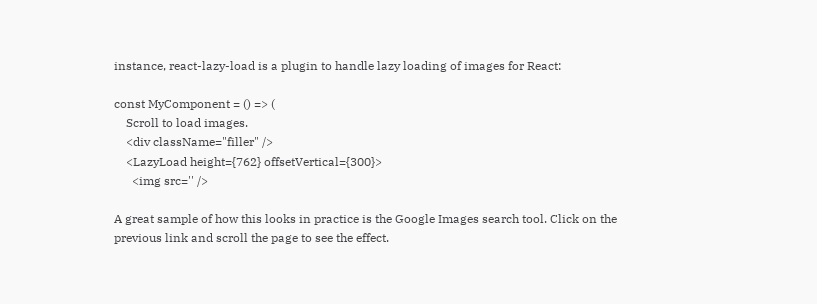instance, react-lazy-load is a plugin to handle lazy loading of images for React:

const MyComponent = () => (
    Scroll to load images.
    <div className="filler" />
    <LazyLoad height={762} offsetVertical={300}>
      <img src='' />

A great sample of how this looks in practice is the Google Images search tool. Click on the previous link and scroll the page to see the effect.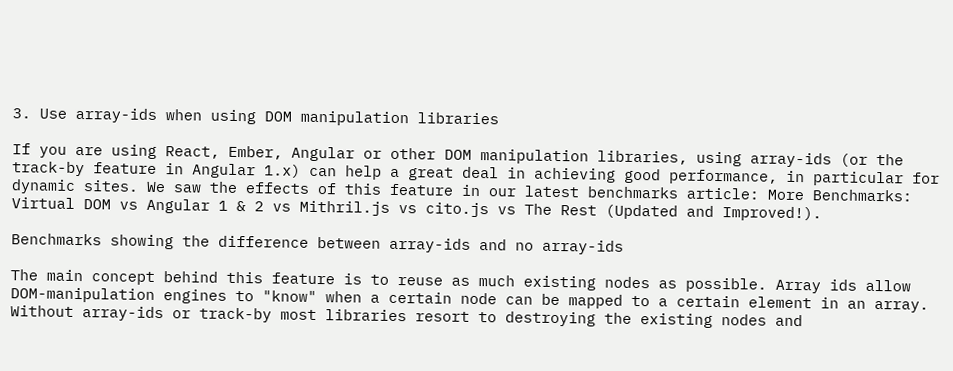3. Use array-ids when using DOM manipulation libraries

If you are using React, Ember, Angular or other DOM manipulation libraries, using array-ids (or the track-by feature in Angular 1.x) can help a great deal in achieving good performance, in particular for dynamic sites. We saw the effects of this feature in our latest benchmarks article: More Benchmarks: Virtual DOM vs Angular 1 & 2 vs Mithril.js vs cito.js vs The Rest (Updated and Improved!).

Benchmarks showing the difference between array-ids and no array-ids

The main concept behind this feature is to reuse as much existing nodes as possible. Array ids allow DOM-manipulation engines to "know" when a certain node can be mapped to a certain element in an array. Without array-ids or track-by most libraries resort to destroying the existing nodes and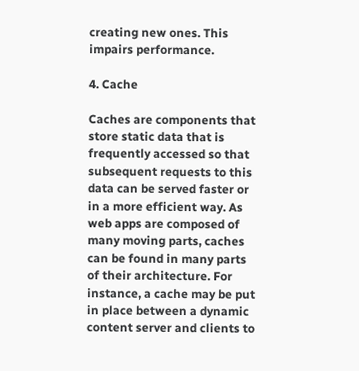creating new ones. This impairs performance.

4. Cache

Caches are components that store static data that is frequently accessed so that subsequent requests to this data can be served faster or in a more efficient way. As web apps are composed of many moving parts, caches can be found in many parts of their architecture. For instance, a cache may be put in place between a dynamic content server and clients to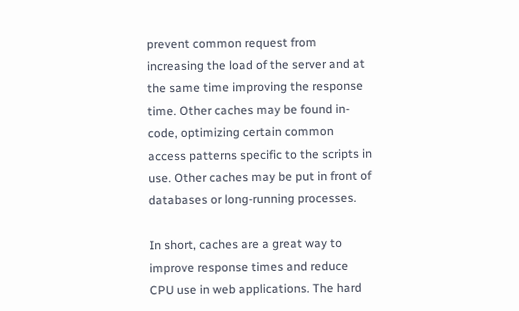prevent common request from increasing the load of the server and at the same time improving the response time. Other caches may be found in-code, optimizing certain common access patterns specific to the scripts in use. Other caches may be put in front of databases or long-running processes.

In short, caches are a great way to improve response times and reduce CPU use in web applications. The hard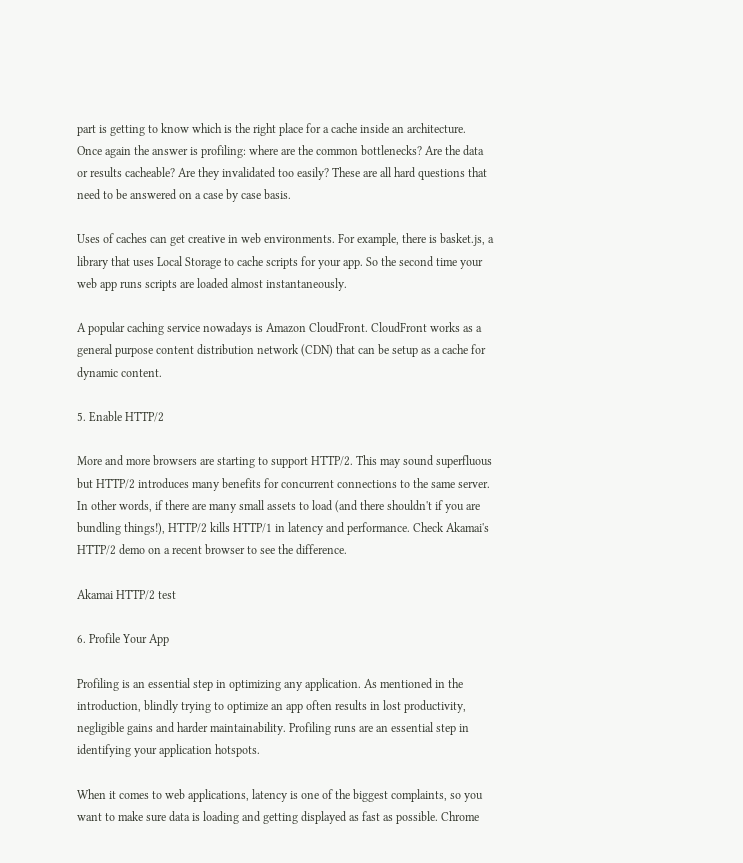part is getting to know which is the right place for a cache inside an architecture. Once again the answer is profiling: where are the common bottlenecks? Are the data or results cacheable? Are they invalidated too easily? These are all hard questions that need to be answered on a case by case basis.

Uses of caches can get creative in web environments. For example, there is basket.js, a library that uses Local Storage to cache scripts for your app. So the second time your web app runs scripts are loaded almost instantaneously.

A popular caching service nowadays is Amazon CloudFront. CloudFront works as a general purpose content distribution network (CDN) that can be setup as a cache for dynamic content.

5. Enable HTTP/2

More and more browsers are starting to support HTTP/2. This may sound superfluous but HTTP/2 introduces many benefits for concurrent connections to the same server. In other words, if there are many small assets to load (and there shouldn't if you are bundling things!), HTTP/2 kills HTTP/1 in latency and performance. Check Akamai's HTTP/2 demo on a recent browser to see the difference.

Akamai HTTP/2 test

6. Profile Your App

Profiling is an essential step in optimizing any application. As mentioned in the introduction, blindly trying to optimize an app often results in lost productivity, negligible gains and harder maintainability. Profiling runs are an essential step in identifying your application hotspots.

When it comes to web applications, latency is one of the biggest complaints, so you want to make sure data is loading and getting displayed as fast as possible. Chrome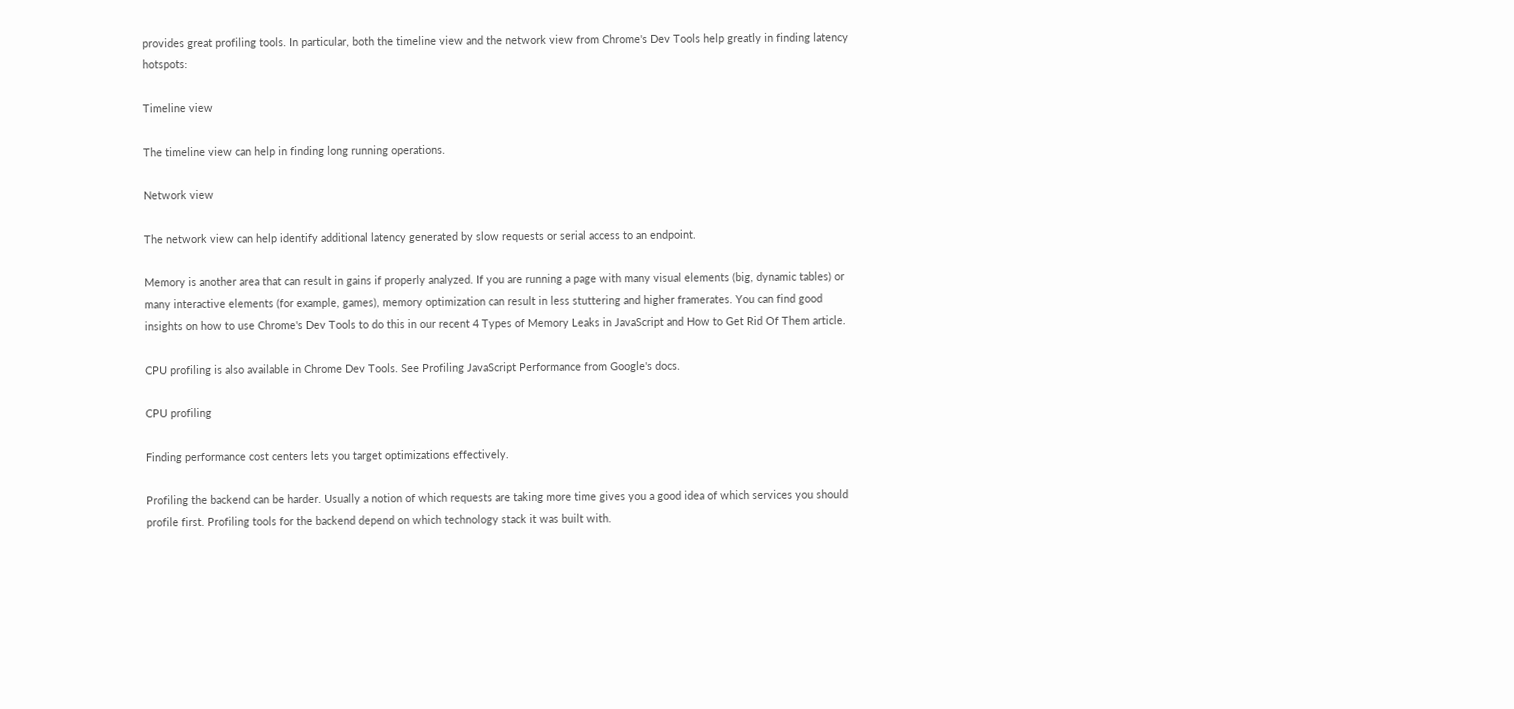provides great profiling tools. In particular, both the timeline view and the network view from Chrome's Dev Tools help greatly in finding latency hotspots:

Timeline view

The timeline view can help in finding long running operations.

Network view

The network view can help identify additional latency generated by slow requests or serial access to an endpoint.

Memory is another area that can result in gains if properly analyzed. If you are running a page with many visual elements (big, dynamic tables) or many interactive elements (for example, games), memory optimization can result in less stuttering and higher framerates. You can find good insights on how to use Chrome's Dev Tools to do this in our recent 4 Types of Memory Leaks in JavaScript and How to Get Rid Of Them article.

CPU profiling is also available in Chrome Dev Tools. See Profiling JavaScript Performance from Google's docs.

CPU profiling

Finding performance cost centers lets you target optimizations effectively.

Profiling the backend can be harder. Usually a notion of which requests are taking more time gives you a good idea of which services you should profile first. Profiling tools for the backend depend on which technology stack it was built with.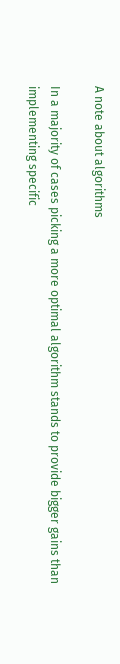A note about algorithms

In a majority of cases picking a more optimal algorithm stands to provide bigger gains than implementing specific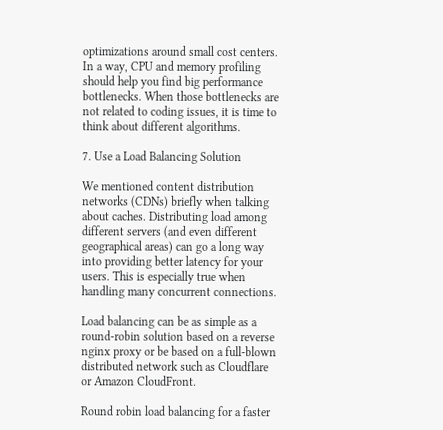optimizations around small cost centers. In a way, CPU and memory profiling should help you find big performance bottlenecks. When those bottlenecks are not related to coding issues, it is time to think about different algorithms.

7. Use a Load Balancing Solution

We mentioned content distribution networks (CDNs) briefly when talking about caches. Distributing load among different servers (and even different geographical areas) can go a long way into providing better latency for your users. This is especially true when handling many concurrent connections.

Load balancing can be as simple as a round-robin solution based on a reverse nginx proxy or be based on a full-blown distributed network such as Cloudflare or Amazon CloudFront.

Round robin load balancing for a faster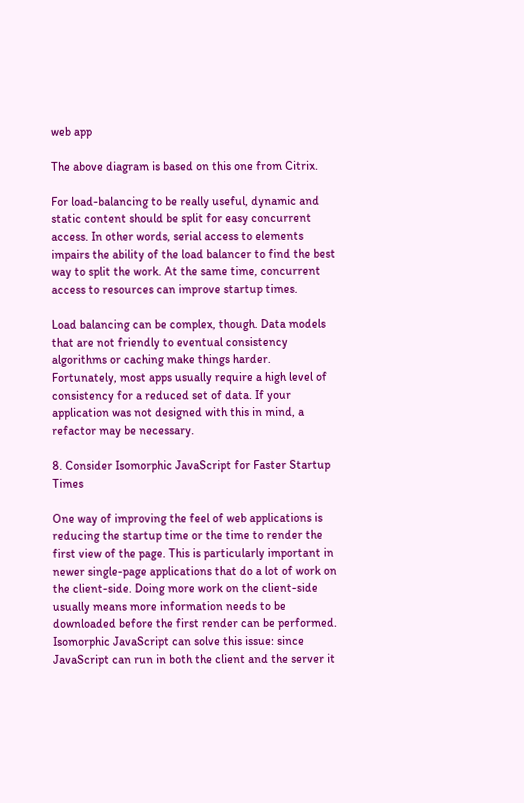web app

The above diagram is based on this one from Citrix.

For load-balancing to be really useful, dynamic and static content should be split for easy concurrent access. In other words, serial access to elements impairs the ability of the load balancer to find the best way to split the work. At the same time, concurrent access to resources can improve startup times.

Load balancing can be complex, though. Data models that are not friendly to eventual consistency algorithms or caching make things harder. Fortunately, most apps usually require a high level of consistency for a reduced set of data. If your application was not designed with this in mind, a refactor may be necessary.

8. Consider Isomorphic JavaScript for Faster Startup Times

One way of improving the feel of web applications is reducing the startup time or the time to render the first view of the page. This is particularly important in newer single-page applications that do a lot of work on the client-side. Doing more work on the client-side usually means more information needs to be downloaded before the first render can be performed. Isomorphic JavaScript can solve this issue: since JavaScript can run in both the client and the server it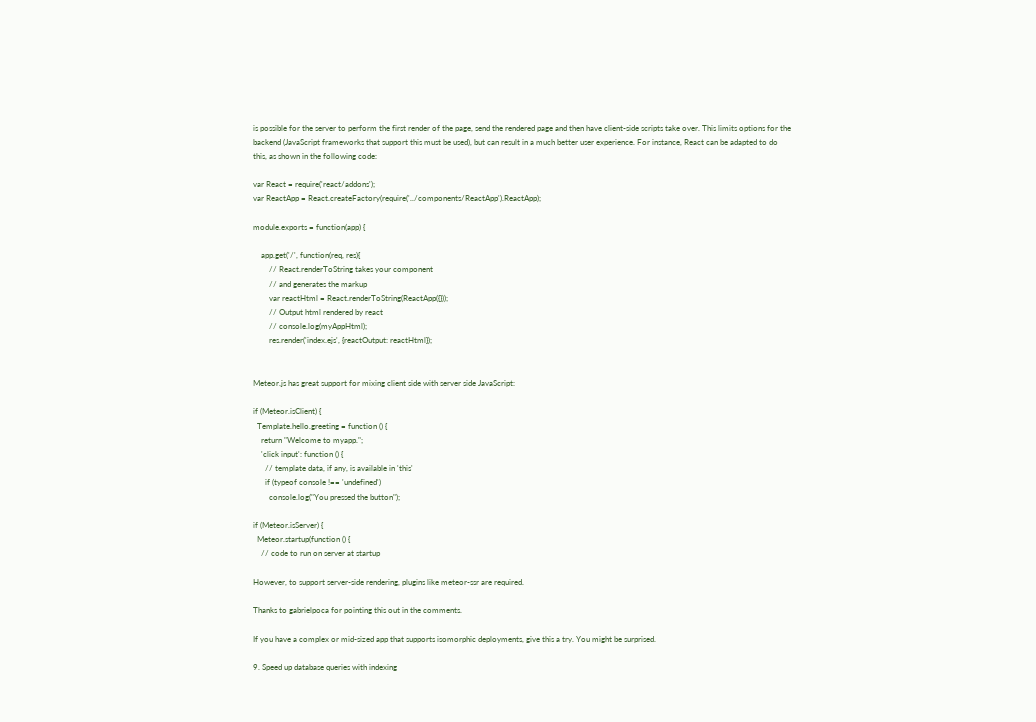is possible for the server to perform the first render of the page, send the rendered page and then have client-side scripts take over. This limits options for the backend (JavaScript frameworks that support this must be used), but can result in a much better user experience. For instance, React can be adapted to do this, as shown in the following code:

var React = require('react/addons');
var ReactApp = React.createFactory(require('../components/ReactApp').ReactApp);

module.exports = function(app) {

    app.get('/', function(req, res){
        // React.renderToString takes your component
        // and generates the markup
        var reactHtml = React.renderToString(ReactApp({}));
        // Output html rendered by react
        // console.log(myAppHtml);
        res.render('index.ejs', {reactOutput: reactHtml});


Meteor.js has great support for mixing client side with server side JavaScript:

if (Meteor.isClient) {
  Template.hello.greeting = function () {
    return "Welcome to myapp.";
    'click input': function () {
      // template data, if any, is available in 'this'
      if (typeof console !== 'undefined')
        console.log("You pressed the button");

if (Meteor.isServer) {
  Meteor.startup(function () {
    // code to run on server at startup

However, to support server-side rendering, plugins like meteor-ssr are required.

Thanks to gabrielpoca for pointing this out in the comments.

If you have a complex or mid-sized app that supports isomorphic deployments, give this a try. You might be surprised.

9. Speed up database queries with indexing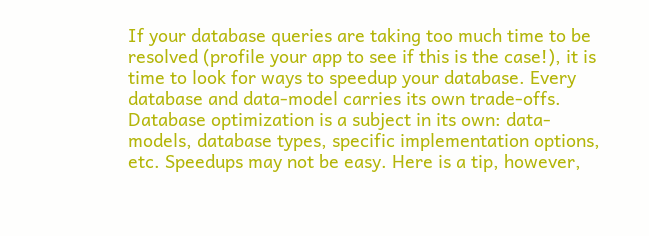If your database queries are taking too much time to be resolved (profile your app to see if this is the case!), it is time to look for ways to speedup your database. Every database and data-model carries its own trade-offs. Database optimization is a subject in its own: data-models, database types, specific implementation options, etc. Speedups may not be easy. Here is a tip, however,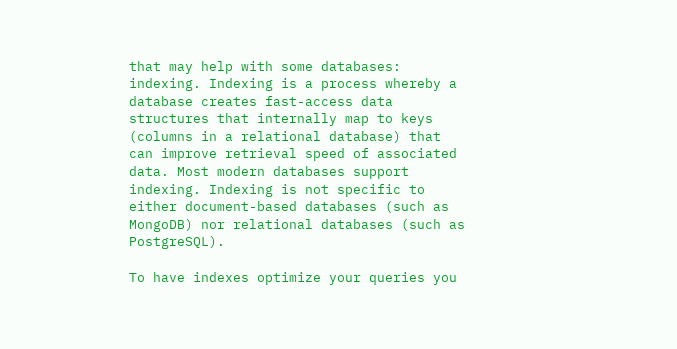that may help with some databases: indexing. Indexing is a process whereby a database creates fast-access data structures that internally map to keys (columns in a relational database) that can improve retrieval speed of associated data. Most modern databases support indexing. Indexing is not specific to either document-based databases (such as MongoDB) nor relational databases (such as PostgreSQL).

To have indexes optimize your queries you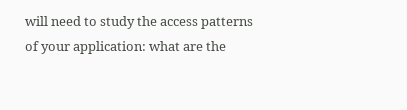will need to study the access patterns of your application: what are the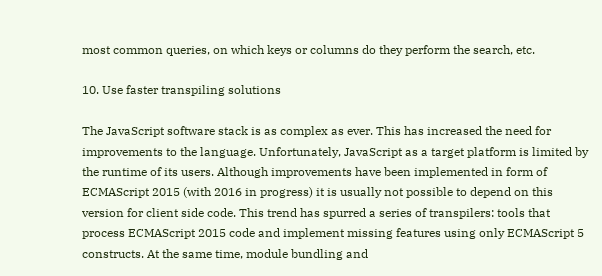most common queries, on which keys or columns do they perform the search, etc.

10. Use faster transpiling solutions

The JavaScript software stack is as complex as ever. This has increased the need for improvements to the language. Unfortunately, JavaScript as a target platform is limited by the runtime of its users. Although improvements have been implemented in form of ECMAScript 2015 (with 2016 in progress) it is usually not possible to depend on this version for client side code. This trend has spurred a series of transpilers: tools that process ECMAScript 2015 code and implement missing features using only ECMAScript 5 constructs. At the same time, module bundling and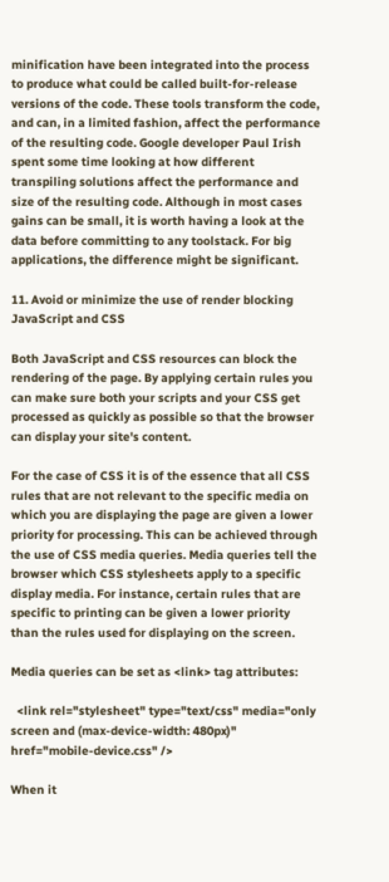minification have been integrated into the process to produce what could be called built-for-release versions of the code. These tools transform the code, and can, in a limited fashion, affect the performance of the resulting code. Google developer Paul Irish spent some time looking at how different transpiling solutions affect the performance and size of the resulting code. Although in most cases gains can be small, it is worth having a look at the data before committing to any toolstack. For big applications, the difference might be significant.

11. Avoid or minimize the use of render blocking JavaScript and CSS

Both JavaScript and CSS resources can block the rendering of the page. By applying certain rules you can make sure both your scripts and your CSS get processed as quickly as possible so that the browser can display your site's content.

For the case of CSS it is of the essence that all CSS rules that are not relevant to the specific media on which you are displaying the page are given a lower priority for processing. This can be achieved through the use of CSS media queries. Media queries tell the browser which CSS stylesheets apply to a specific display media. For instance, certain rules that are specific to printing can be given a lower priority than the rules used for displaying on the screen.

Media queries can be set as <link> tag attributes:

  <link rel="stylesheet" type="text/css" media="only screen and (max-device-width: 480px)" href="mobile-device.css" />

When it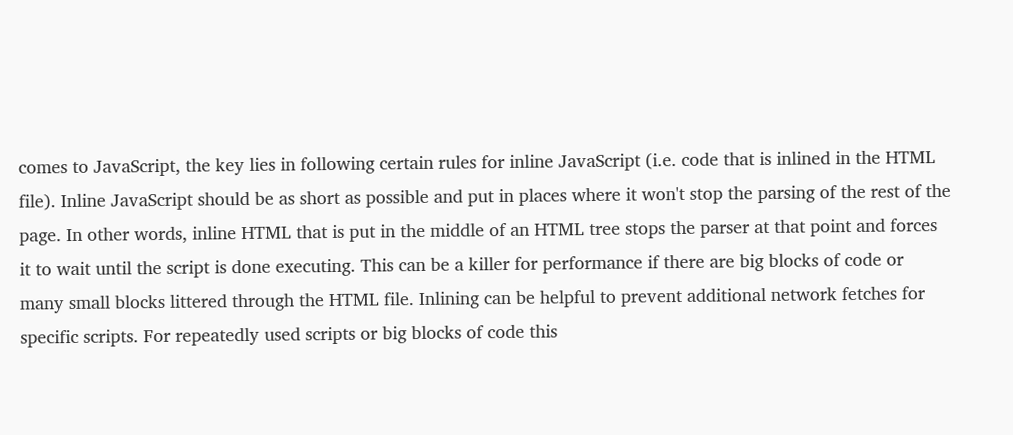comes to JavaScript, the key lies in following certain rules for inline JavaScript (i.e. code that is inlined in the HTML file). Inline JavaScript should be as short as possible and put in places where it won't stop the parsing of the rest of the page. In other words, inline HTML that is put in the middle of an HTML tree stops the parser at that point and forces it to wait until the script is done executing. This can be a killer for performance if there are big blocks of code or many small blocks littered through the HTML file. Inlining can be helpful to prevent additional network fetches for specific scripts. For repeatedly used scripts or big blocks of code this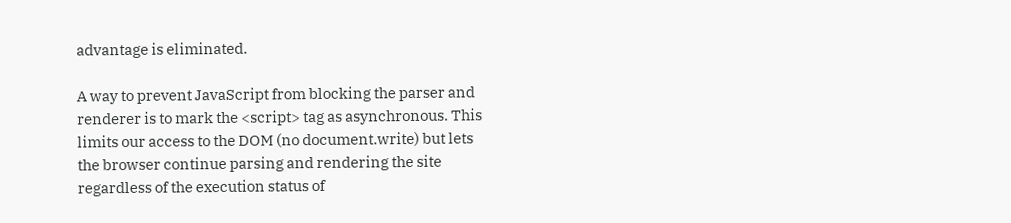advantage is eliminated.

A way to prevent JavaScript from blocking the parser and renderer is to mark the <script> tag as asynchronous. This limits our access to the DOM (no document.write) but lets the browser continue parsing and rendering the site regardless of the execution status of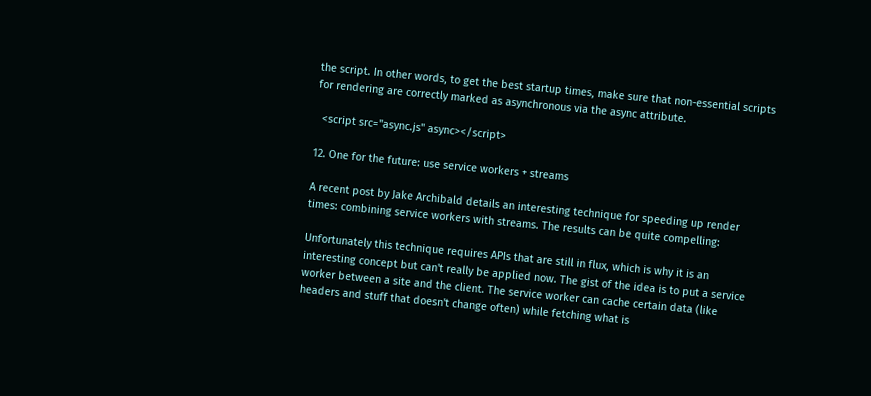the script. In other words, to get the best startup times, make sure that non-essential scripts for rendering are correctly marked as asynchronous via the async attribute.

  <script src="async.js" async></script>

12. One for the future: use service workers + streams

A recent post by Jake Archibald details an interesting technique for speeding up render times: combining service workers with streams. The results can be quite compelling:

Unfortunately this technique requires APIs that are still in flux, which is why it is an interesting concept but can't really be applied now. The gist of the idea is to put a service worker between a site and the client. The service worker can cache certain data (like headers and stuff that doesn't change often) while fetching what is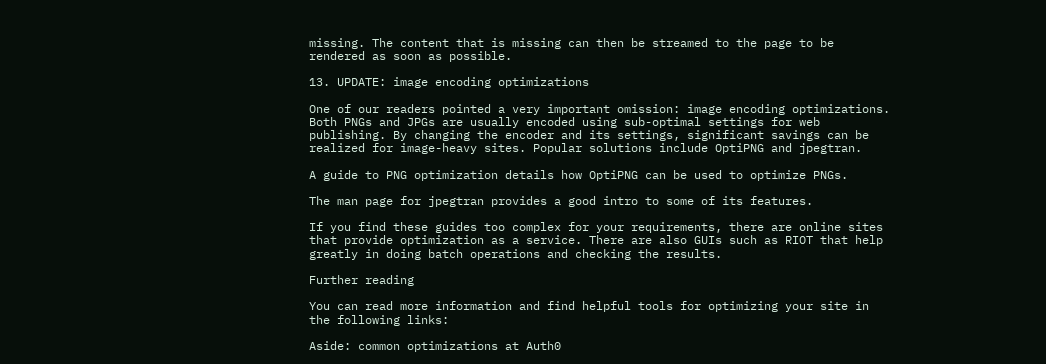missing. The content that is missing can then be streamed to the page to be rendered as soon as possible.

13. UPDATE: image encoding optimizations

One of our readers pointed a very important omission: image encoding optimizations. Both PNGs and JPGs are usually encoded using sub-optimal settings for web publishing. By changing the encoder and its settings, significant savings can be realized for image-heavy sites. Popular solutions include OptiPNG and jpegtran.

A guide to PNG optimization details how OptiPNG can be used to optimize PNGs.

The man page for jpegtran provides a good intro to some of its features.

If you find these guides too complex for your requirements, there are online sites that provide optimization as a service. There are also GUIs such as RIOT that help greatly in doing batch operations and checking the results.

Further reading

You can read more information and find helpful tools for optimizing your site in the following links:

Aside: common optimizations at Auth0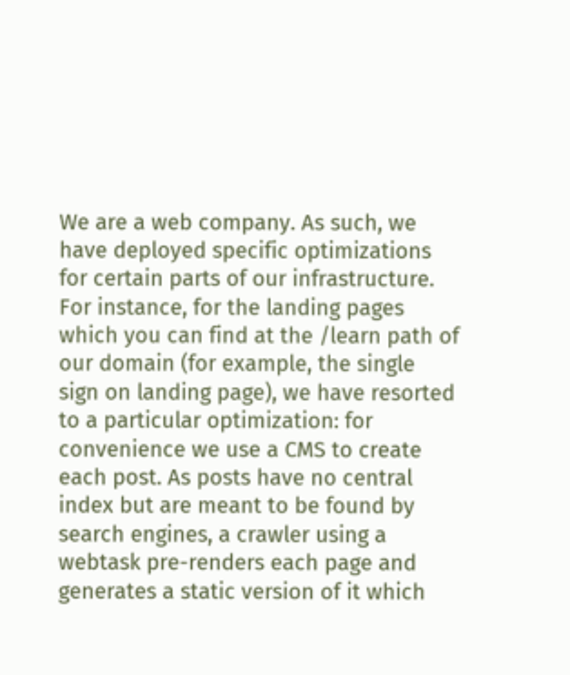We are a web company. As such, we have deployed specific optimizations for certain parts of our infrastructure. For instance, for the landing pages which you can find at the /learn path of our domain (for example, the single sign on landing page), we have resorted to a particular optimization: for convenience we use a CMS to create each post. As posts have no central index but are meant to be found by search engines, a crawler using a webtask pre-renders each page and generates a static version of it which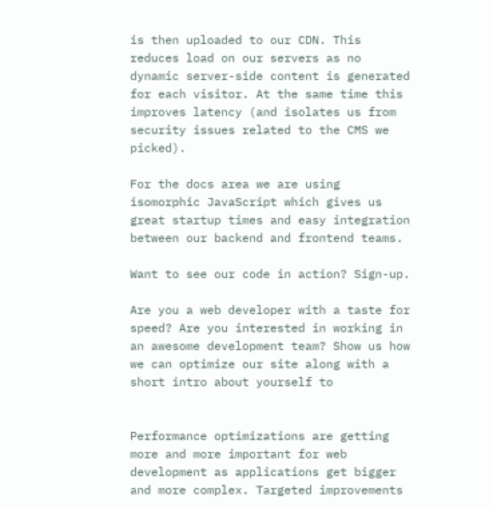is then uploaded to our CDN. This reduces load on our servers as no dynamic server-side content is generated for each visitor. At the same time this improves latency (and isolates us from security issues related to the CMS we picked).

For the docs area we are using isomorphic JavaScript which gives us great startup times and easy integration between our backend and frontend teams.

Want to see our code in action? Sign-up.

Are you a web developer with a taste for speed? Are you interested in working in an awesome development team? Show us how we can optimize our site along with a short intro about yourself to


Performance optimizations are getting more and more important for web development as applications get bigger and more complex. Targeted improvements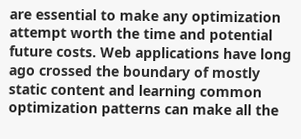are essential to make any optimization attempt worth the time and potential future costs. Web applications have long ago crossed the boundary of mostly static content and learning common optimization patterns can make all the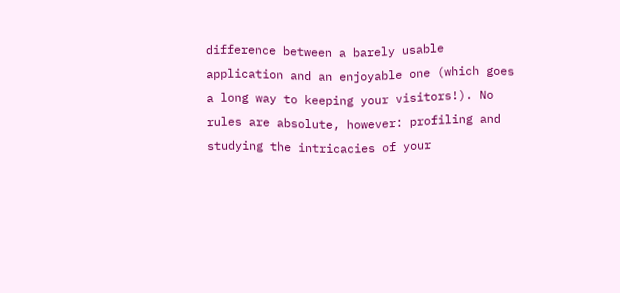difference between a barely usable application and an enjoyable one (which goes a long way to keeping your visitors!). No rules are absolute, however: profiling and studying the intricacies of your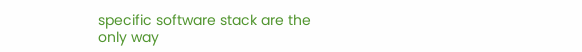specific software stack are the only way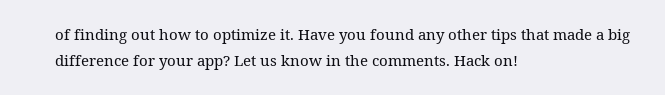of finding out how to optimize it. Have you found any other tips that made a big difference for your app? Let us know in the comments. Hack on!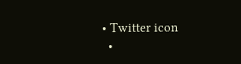• Twitter icon
  •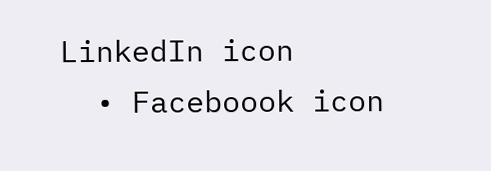LinkedIn icon
  • Faceboook icon